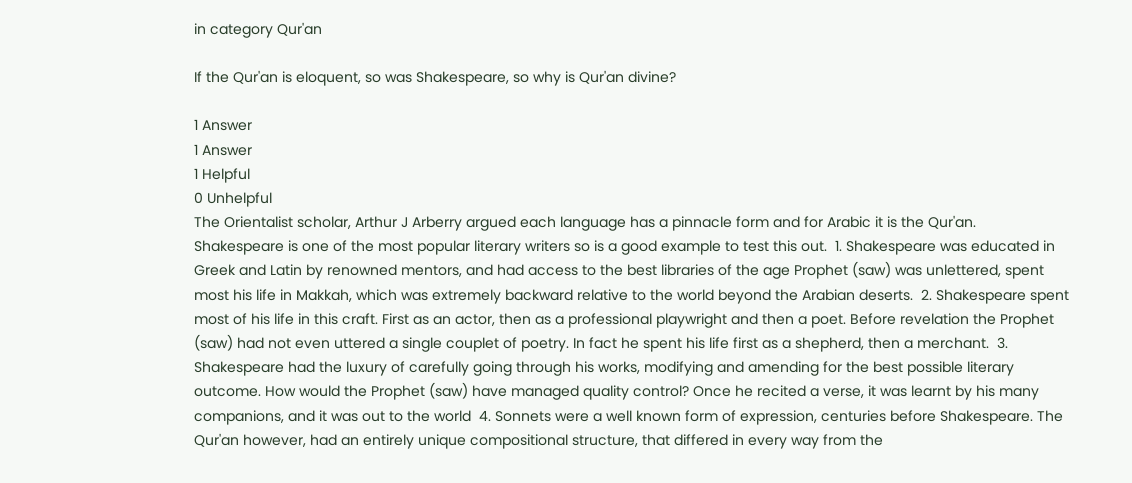in category Qur'an

If the Qur'an is eloquent, so was Shakespeare, so why is Qur'an divine?

1 Answer
1 Answer
1 Helpful
0 Unhelpful
The Orientalist scholar, Arthur J Arberry argued each language has a pinnacle form and for Arabic it is the Qur'an.  Shakespeare is one of the most popular literary writers so is a good example to test this out.  1. Shakespeare was educated in Greek and Latin by renowned mentors, and had access to the best libraries of the age Prophet (saw) was unlettered, spent most his life in Makkah, which was extremely backward relative to the world beyond the Arabian deserts.  2. Shakespeare spent most of his life in this craft. First as an actor, then as a professional playwright and then a poet. Before revelation the Prophet (saw) had not even uttered a single couplet of poetry. In fact he spent his life first as a shepherd, then a merchant.  3. Shakespeare had the luxury of carefully going through his works, modifying and amending for the best possible literary outcome. How would the Prophet (saw) have managed quality control? Once he recited a verse, it was learnt by his many companions, and it was out to the world  4. Sonnets were a well known form of expression, centuries before Shakespeare. The Qur'an however, had an entirely unique compositional structure, that differed in every way from the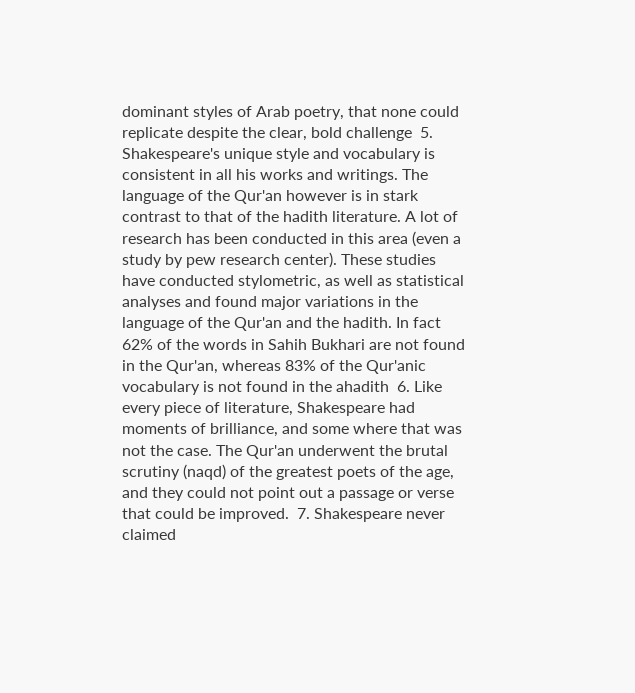dominant styles of Arab poetry, that none could replicate despite the clear, bold challenge  5. Shakespeare's unique style and vocabulary is consistent in all his works and writings. The language of the Qur'an however is in stark contrast to that of the hadith literature. A lot of research has been conducted in this area (even a study by pew research center). These studies have conducted stylometric, as well as statistical analyses and found major variations in the language of the Qur'an and the hadith. In fact 62% of the words in Sahih Bukhari are not found in the Qur'an, whereas 83% of the Qur'anic vocabulary is not found in the ahadith  6. Like every piece of literature, Shakespeare had moments of brilliance, and some where that was not the case. The Qur'an underwent the brutal scrutiny (naqd) of the greatest poets of the age, and they could not point out a passage or verse that could be improved.  7. Shakespeare never claimed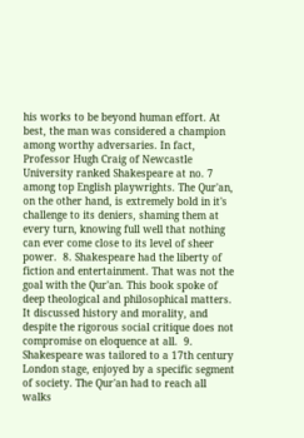his works to be beyond human effort. At best, the man was considered a champion among worthy adversaries. In fact, Professor Hugh Craig of Newcastle University ranked Shakespeare at no. 7 among top English playwrights. The Qur'an, on the other hand, is extremely bold in it's challenge to its deniers, shaming them at every turn, knowing full well that nothing can ever come close to its level of sheer power.  8. Shakespeare had the liberty of fiction and entertainment. That was not the goal with the Qur'an. This book spoke of deep theological and philosophical matters. It discussed history and morality, and despite the rigorous social critique does not compromise on eloquence at all.  9. Shakespeare was tailored to a 17th century London stage, enjoyed by a specific segment of society. The Qur'an had to reach all walks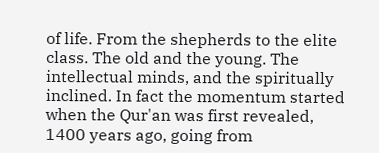of life. From the shepherds to the elite class. The old and the young. The intellectual minds, and the spiritually inclined. In fact the momentum started when the Qur'an was first revealed, 1400 years ago, going from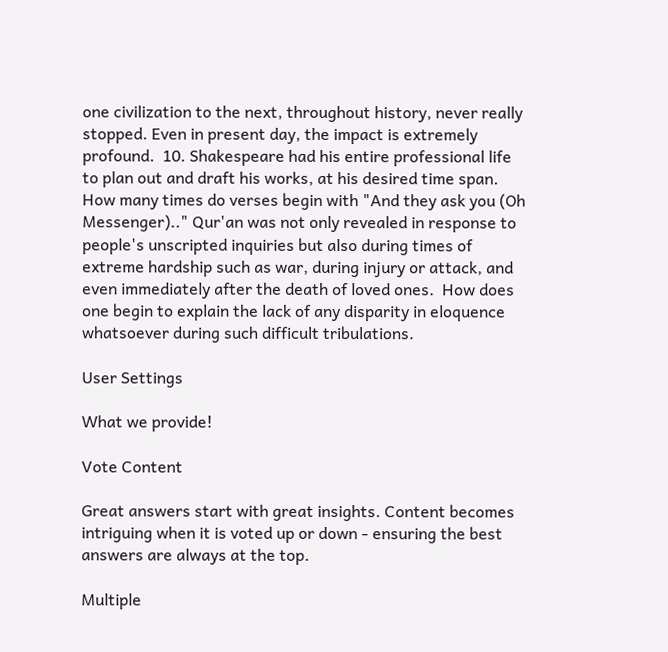one civilization to the next, throughout history, never really stopped. Even in present day, the impact is extremely profound.  10. Shakespeare had his entire professional life to plan out and draft his works, at his desired time span. How many times do verses begin with "And they ask you (Oh Messenger).." Qur'an was not only revealed in response to people's unscripted inquiries but also during times of extreme hardship such as war, during injury or attack, and even immediately after the death of loved ones.  How does one begin to explain the lack of any disparity in eloquence whatsoever during such difficult tribulations.

User Settings

What we provide!

Vote Content

Great answers start with great insights. Content becomes intriguing when it is voted up or down - ensuring the best answers are always at the top.

Multiple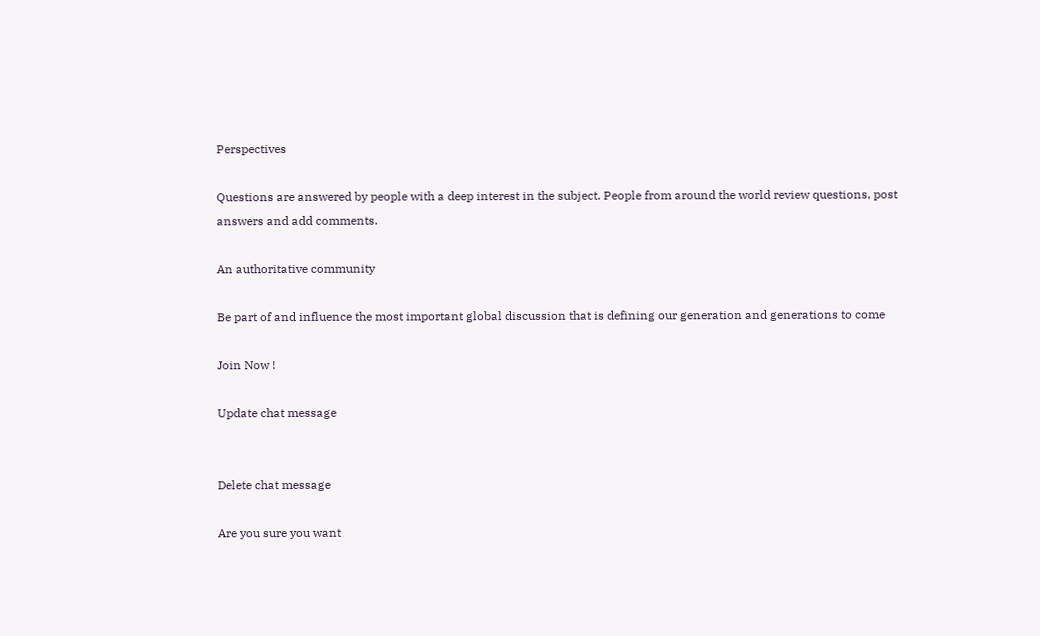Perspectives

Questions are answered by people with a deep interest in the subject. People from around the world review questions, post answers and add comments.

An authoritative community

Be part of and influence the most important global discussion that is defining our generation and generations to come

Join Now !

Update chat message


Delete chat message

Are you sure you want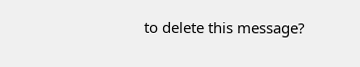to delete this message?